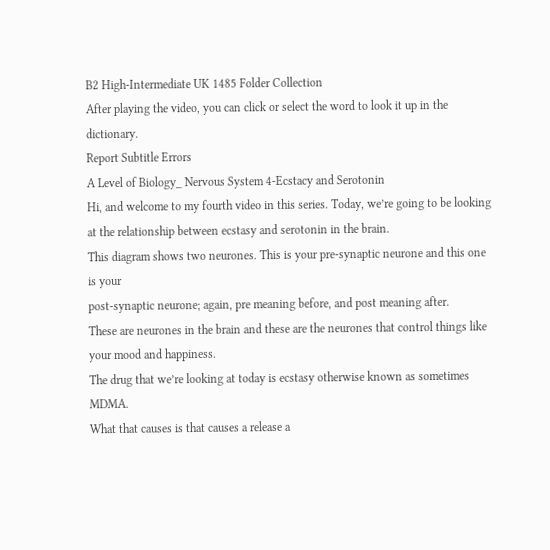B2 High-Intermediate UK 1485 Folder Collection
After playing the video, you can click or select the word to look it up in the dictionary.
Report Subtitle Errors
A Level of Biology_ Nervous System 4-Ecstacy and Serotonin
Hi, and welcome to my fourth video in this series. Today, we’re going to be looking
at the relationship between ecstasy and serotonin in the brain.
This diagram shows two neurones. This is your pre-synaptic neurone and this one is your
post-synaptic neurone; again, pre meaning before, and post meaning after.
These are neurones in the brain and these are the neurones that control things like your mood and happiness.
The drug that we’re looking at today is ecstasy otherwise known as sometimes MDMA.
What that causes is that causes a release a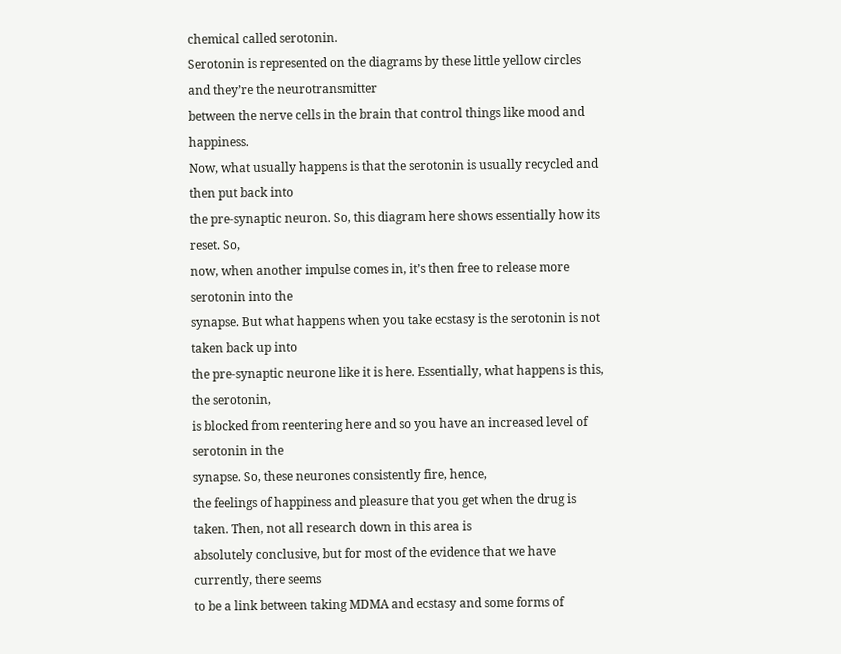chemical called serotonin.
Serotonin is represented on the diagrams by these little yellow circles and they’re the neurotransmitter
between the nerve cells in the brain that control things like mood and happiness.
Now, what usually happens is that the serotonin is usually recycled and then put back into
the pre-synaptic neuron. So, this diagram here shows essentially how its reset. So,
now, when another impulse comes in, it’s then free to release more serotonin into the
synapse. But what happens when you take ecstasy is the serotonin is not taken back up into
the pre-synaptic neurone like it is here. Essentially, what happens is this, the serotonin,
is blocked from reentering here and so you have an increased level of serotonin in the
synapse. So, these neurones consistently fire, hence,
the feelings of happiness and pleasure that you get when the drug is taken. Then, not all research down in this area is
absolutely conclusive, but for most of the evidence that we have currently, there seems
to be a link between taking MDMA and ecstasy and some forms of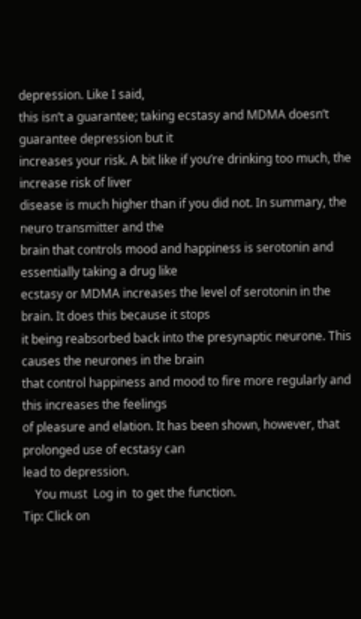depression. Like I said,
this isn’t a guarantee; taking ecstasy and MDMA doesn’t guarantee depression but it
increases your risk. A bit like if you’re drinking too much, the increase risk of liver
disease is much higher than if you did not. In summary, the neuro transmitter and the
brain that controls mood and happiness is serotonin and essentially taking a drug like
ecstasy or MDMA increases the level of serotonin in the brain. It does this because it stops
it being reabsorbed back into the presynaptic neurone. This causes the neurones in the brain
that control happiness and mood to fire more regularly and this increases the feelings
of pleasure and elation. It has been shown, however, that prolonged use of ecstasy can
lead to depression.
    You must  Log in  to get the function.
Tip: Click on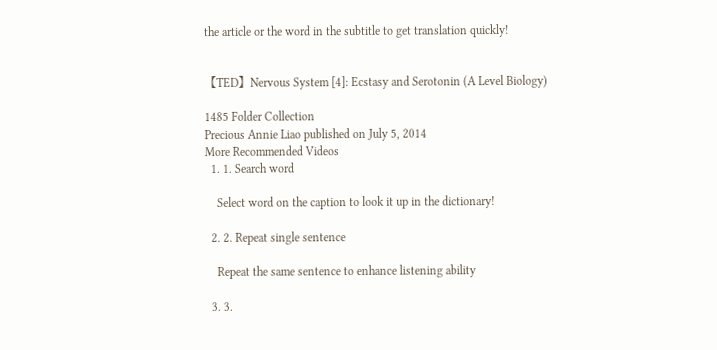the article or the word in the subtitle to get translation quickly!


【TED】Nervous System [4]: Ecstasy and Serotonin (A Level Biology)

1485 Folder Collection
Precious Annie Liao published on July 5, 2014
More Recommended Videos
  1. 1. Search word

    Select word on the caption to look it up in the dictionary!

  2. 2. Repeat single sentence

    Repeat the same sentence to enhance listening ability

  3. 3.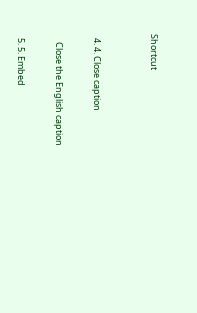Shortcut


  4. 4. Close caption

    Close the English caption

  5. 5. Embed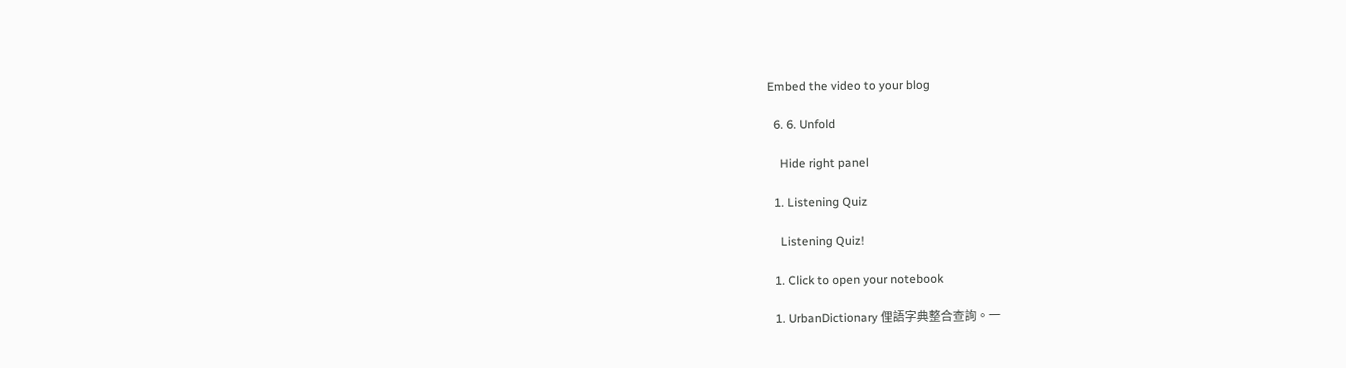Embed the video to your blog

  6. 6. Unfold

    Hide right panel

  1. Listening Quiz

    Listening Quiz!

  1. Click to open your notebook

  1. UrbanDictionary 俚語字典整合查詢。一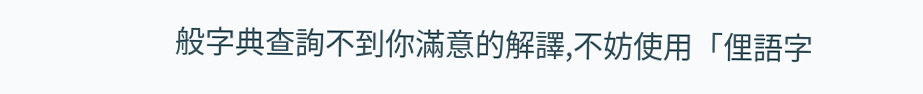般字典查詢不到你滿意的解譯,不妨使用「俚語字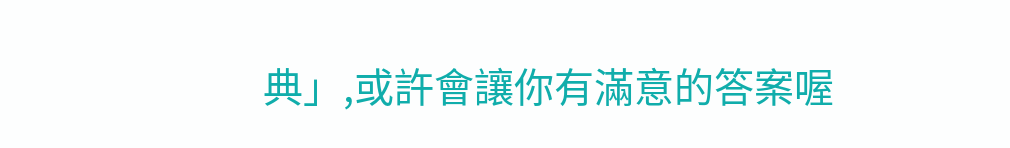典」,或許會讓你有滿意的答案喔